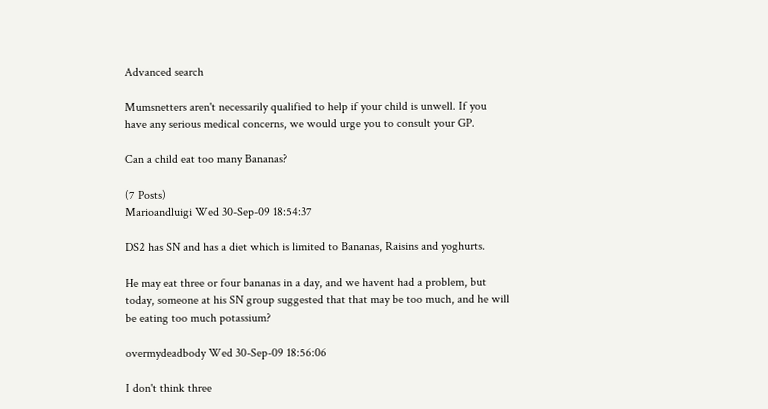Advanced search

Mumsnetters aren't necessarily qualified to help if your child is unwell. If you have any serious medical concerns, we would urge you to consult your GP.

Can a child eat too many Bananas?

(7 Posts)
Marioandluigi Wed 30-Sep-09 18:54:37

DS2 has SN and has a diet which is limited to Bananas, Raisins and yoghurts.

He may eat three or four bananas in a day, and we havent had a problem, but today, someone at his SN group suggested that that may be too much, and he will be eating too much potassium?

overmydeadbody Wed 30-Sep-09 18:56:06

I don't think three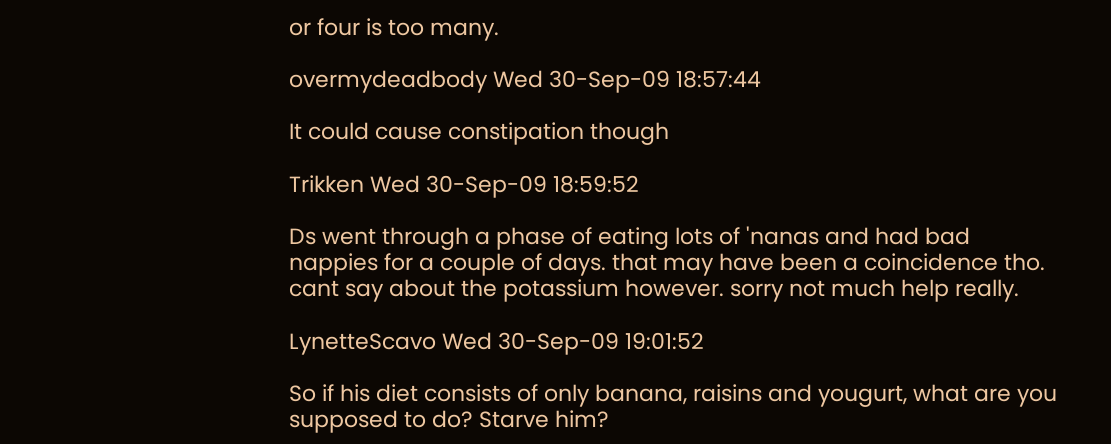or four is too many.

overmydeadbody Wed 30-Sep-09 18:57:44

It could cause constipation though

Trikken Wed 30-Sep-09 18:59:52

Ds went through a phase of eating lots of 'nanas and had bad nappies for a couple of days. that may have been a coincidence tho. cant say about the potassium however. sorry not much help really.

LynetteScavo Wed 30-Sep-09 19:01:52

So if his diet consists of only banana, raisins and yougurt, what are you supposed to do? Starve him?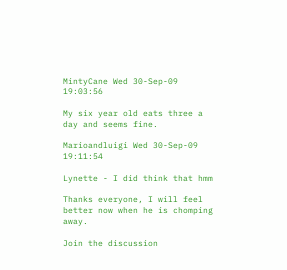MintyCane Wed 30-Sep-09 19:03:56

My six year old eats three a day and seems fine.

Marioandluigi Wed 30-Sep-09 19:11:54

Lynette - I did think that hmm

Thanks everyone, I will feel better now when he is chomping away.

Join the discussion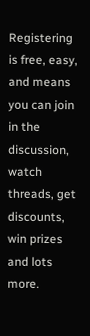Registering is free, easy, and means you can join in the discussion, watch threads, get discounts, win prizes and lots more.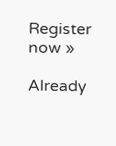Register now »

Already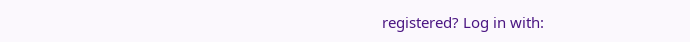registered? Log in with: